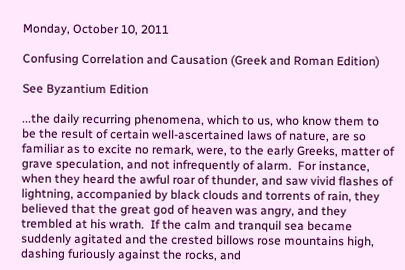Monday, October 10, 2011

Confusing Correlation and Causation (Greek and Roman Edition)

See Byzantium Edition

...the daily recurring phenomena, which to us, who know them to be the result of certain well-ascertained laws of nature, are so familiar as to excite no remark, were, to the early Greeks, matter of grave speculation, and not infrequently of alarm.  For instance, when they heard the awful roar of thunder, and saw vivid flashes of lightning, accompanied by black clouds and torrents of rain, they believed that the great god of heaven was angry, and they trembled at his wrath.  If the calm and tranquil sea became suddenly agitated and the crested billows rose mountains high, dashing furiously against the rocks, and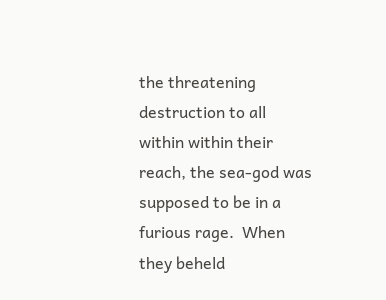the threatening destruction to all within within their reach, the sea-god was supposed to be in a furious rage.  When they beheld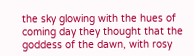the sky glowing with the hues of coming day they thought that the goddess of the dawn, with rosy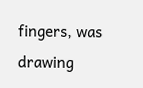fingers, was drawing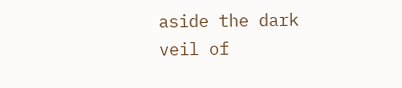aside the dark veil of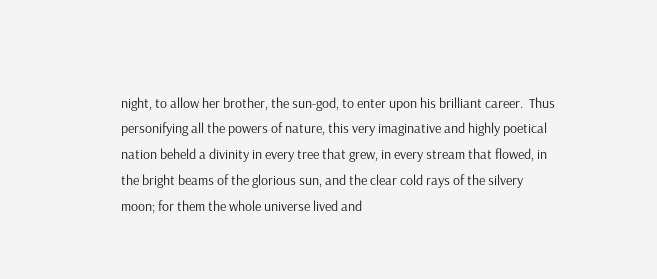night, to allow her brother, the sun-god, to enter upon his brilliant career.  Thus personifying all the powers of nature, this very imaginative and highly poetical nation beheld a divinity in every tree that grew, in every stream that flowed, in the bright beams of the glorious sun, and the clear cold rays of the silvery moon; for them the whole universe lived and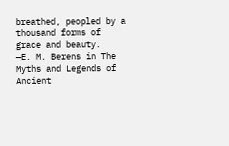breathed, peopled by a thousand forms of grace and beauty.
—E. M. Berens in The Myths and Legends of Ancient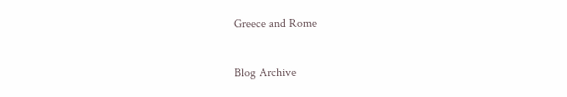Greece and Rome

Blog Archive